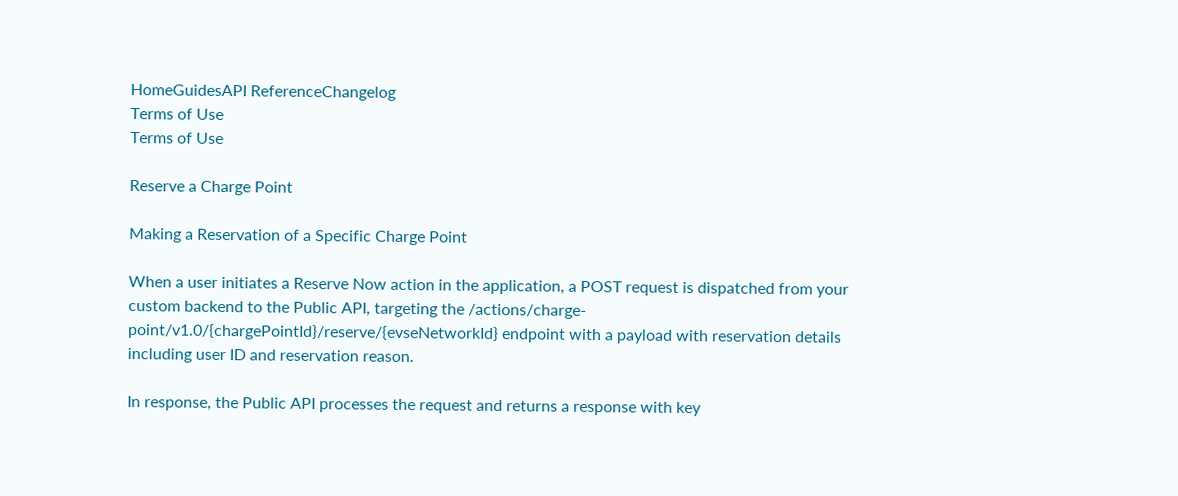HomeGuidesAPI ReferenceChangelog
Terms of Use
Terms of Use

Reserve a Charge Point

Making a Reservation of a Specific Charge Point

When a user initiates a Reserve Now action in the application, a POST request is dispatched from your custom backend to the Public API, targeting the /actions/charge-point/v1.0/{chargePointId}/reserve/{evseNetworkId} endpoint with a payload with reservation details including user ID and reservation reason.

In response, the Public API processes the request and returns a response with key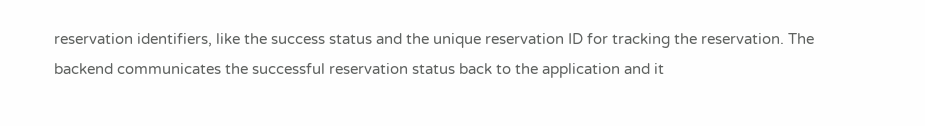reservation identifiers, like the success status and the unique reservation ID for tracking the reservation. The backend communicates the successful reservation status back to the application and it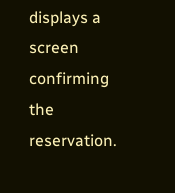displays a screen confirming the reservation.